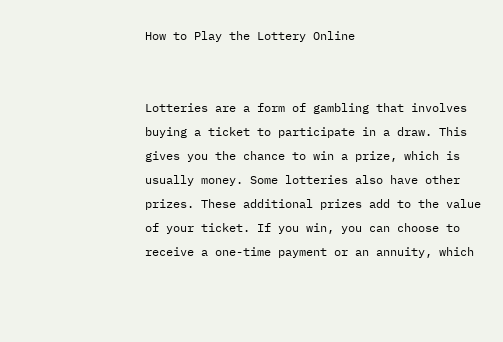How to Play the Lottery Online


Lotteries are a form of gambling that involves buying a ticket to participate in a draw. This gives you the chance to win a prize, which is usually money. Some lotteries also have other prizes. These additional prizes add to the value of your ticket. If you win, you can choose to receive a one-time payment or an annuity, which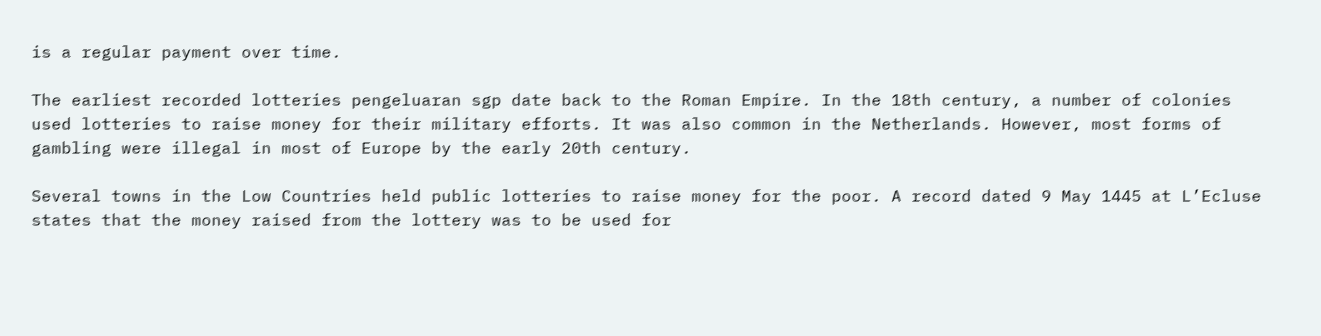is a regular payment over time.

The earliest recorded lotteries pengeluaran sgp date back to the Roman Empire. In the 18th century, a number of colonies used lotteries to raise money for their military efforts. It was also common in the Netherlands. However, most forms of gambling were illegal in most of Europe by the early 20th century.

Several towns in the Low Countries held public lotteries to raise money for the poor. A record dated 9 May 1445 at L’Ecluse states that the money raised from the lottery was to be used for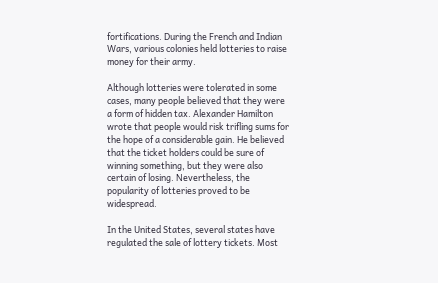fortifications. During the French and Indian Wars, various colonies held lotteries to raise money for their army.

Although lotteries were tolerated in some cases, many people believed that they were a form of hidden tax. Alexander Hamilton wrote that people would risk trifling sums for the hope of a considerable gain. He believed that the ticket holders could be sure of winning something, but they were also certain of losing. Nevertheless, the popularity of lotteries proved to be widespread.

In the United States, several states have regulated the sale of lottery tickets. Most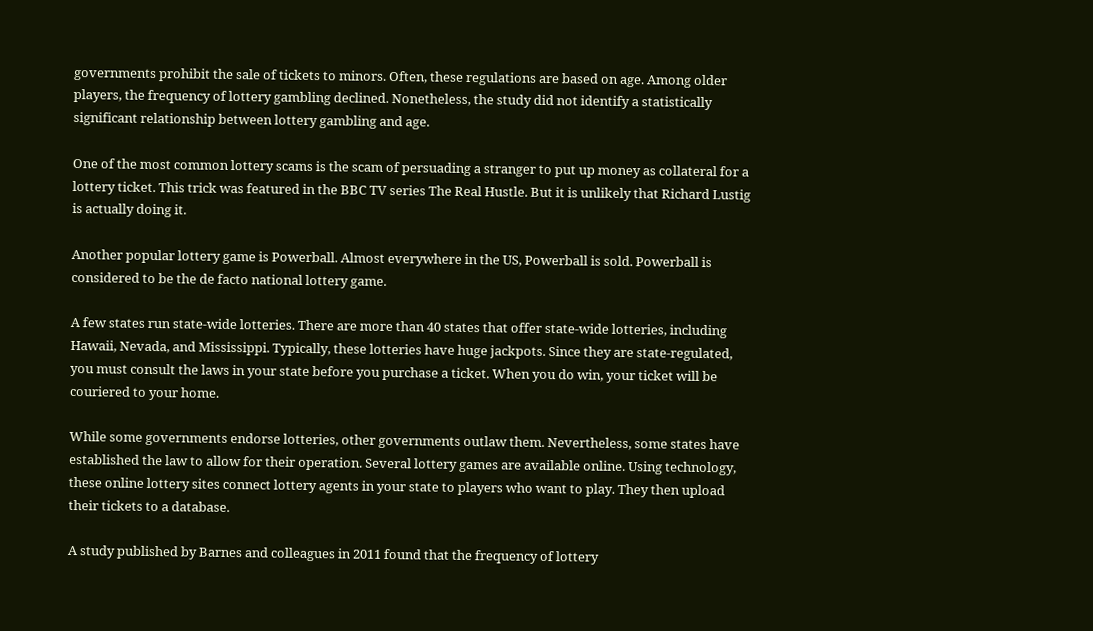governments prohibit the sale of tickets to minors. Often, these regulations are based on age. Among older players, the frequency of lottery gambling declined. Nonetheless, the study did not identify a statistically significant relationship between lottery gambling and age.

One of the most common lottery scams is the scam of persuading a stranger to put up money as collateral for a lottery ticket. This trick was featured in the BBC TV series The Real Hustle. But it is unlikely that Richard Lustig is actually doing it.

Another popular lottery game is Powerball. Almost everywhere in the US, Powerball is sold. Powerball is considered to be the de facto national lottery game.

A few states run state-wide lotteries. There are more than 40 states that offer state-wide lotteries, including Hawaii, Nevada, and Mississippi. Typically, these lotteries have huge jackpots. Since they are state-regulated, you must consult the laws in your state before you purchase a ticket. When you do win, your ticket will be couriered to your home.

While some governments endorse lotteries, other governments outlaw them. Nevertheless, some states have established the law to allow for their operation. Several lottery games are available online. Using technology, these online lottery sites connect lottery agents in your state to players who want to play. They then upload their tickets to a database.

A study published by Barnes and colleagues in 2011 found that the frequency of lottery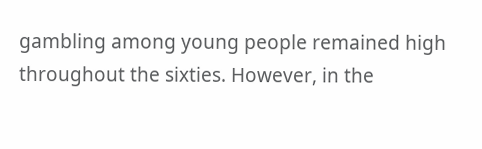gambling among young people remained high throughout the sixties. However, in the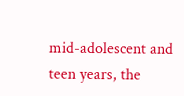mid-adolescent and teen years, the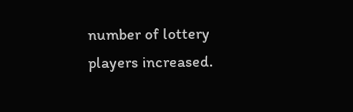number of lottery players increased.